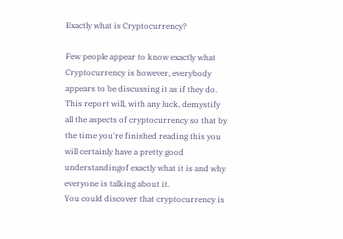Exactly what is Cryptocurrency?

Few people appear to know exactly what Cryptocurrency is however, everybody appears to be discussing it as if they do. This report will, with any luck, demystify all the aspects of cryptocurrency so that by the time you're finished reading this you will certainly have a pretty good understandingof exactly what it is and why everyone is talking about it.
You could discover that cryptocurrency is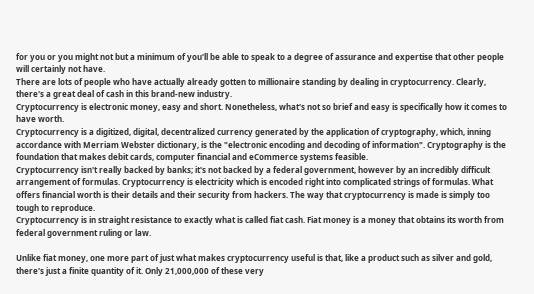for you or you might not but a minimum of you'll be able to speak to a degree of assurance and expertise that other people will certainly not have.
There are lots of people who have actually already gotten to millionaire standing by dealing in cryptocurrency. Clearly, there's a great deal of cash in this brand-new industry.
Cryptocurrency is electronic money, easy and short. Nonetheless, what's not so brief and easy is specifically how it comes to have worth.
Cryptocurrency is a digitized, digital, decentralized currency generated by the application of cryptography, which, inning accordance with Merriam Webster dictionary, is the "electronic encoding and decoding of information". Cryptography is the foundation that makes debit cards, computer financial and eCommerce systems feasible.
Cryptocurrency isn't really backed by banks; it's not backed by a federal government, however by an incredibly difficult arrangement of formulas. Cryptocurrency is electricity which is encoded right into complicated strings of formulas. What offers financial worth is their details and their security from hackers. The way that cryptocurrency is made is simply too tough to reproduce.
Cryptocurrency is in straight resistance to exactly what is called fiat cash. Fiat money is a money that obtains its worth from federal government ruling or law.

Unlike fiat money, one more part of just what makes cryptocurrency useful is that, like a product such as silver and gold, there's just a finite quantity of it. Only 21,000,000 of these very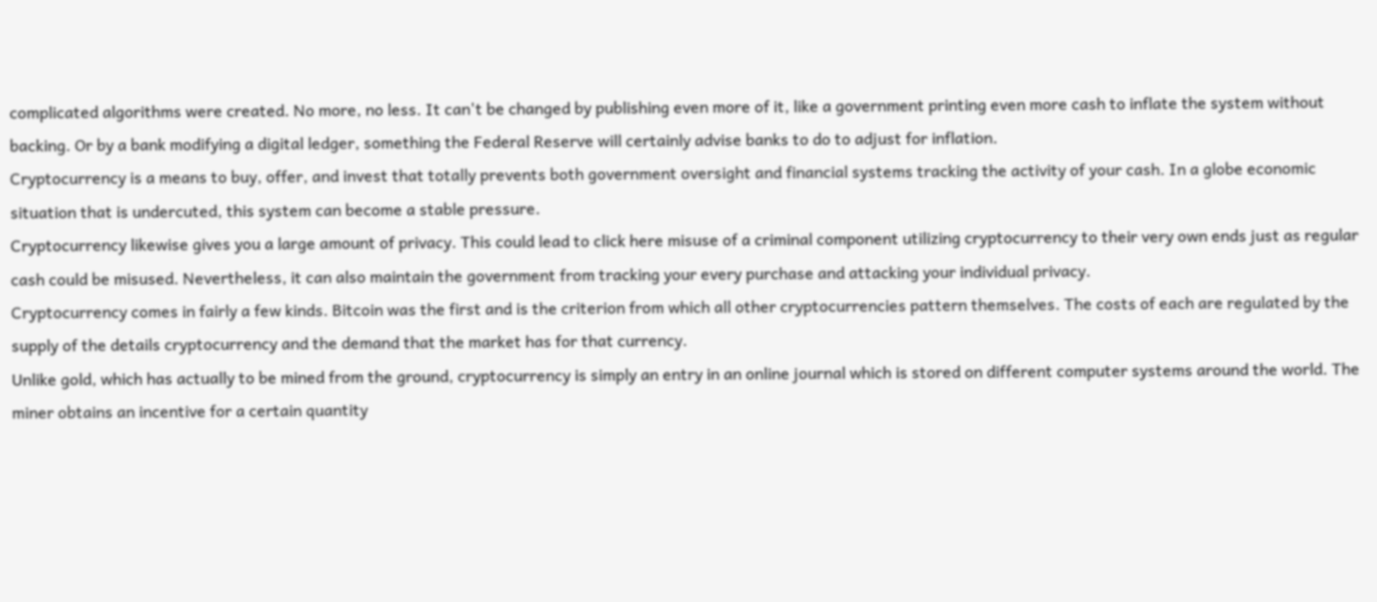complicated algorithms were created. No more, no less. It can't be changed by publishing even more of it, like a government printing even more cash to inflate the system without backing. Or by a bank modifying a digital ledger, something the Federal Reserve will certainly advise banks to do to adjust for inflation.
Cryptocurrency is a means to buy, offer, and invest that totally prevents both government oversight and financial systems tracking the activity of your cash. In a globe economic situation that is undercuted, this system can become a stable pressure.
Cryptocurrency likewise gives you a large amount of privacy. This could lead to click here misuse of a criminal component utilizing cryptocurrency to their very own ends just as regular cash could be misused. Nevertheless, it can also maintain the government from tracking your every purchase and attacking your individual privacy.
Cryptocurrency comes in fairly a few kinds. Bitcoin was the first and is the criterion from which all other cryptocurrencies pattern themselves. The costs of each are regulated by the supply of the details cryptocurrency and the demand that the market has for that currency.
Unlike gold, which has actually to be mined from the ground, cryptocurrency is simply an entry in an online journal which is stored on different computer systems around the world. The miner obtains an incentive for a certain quantity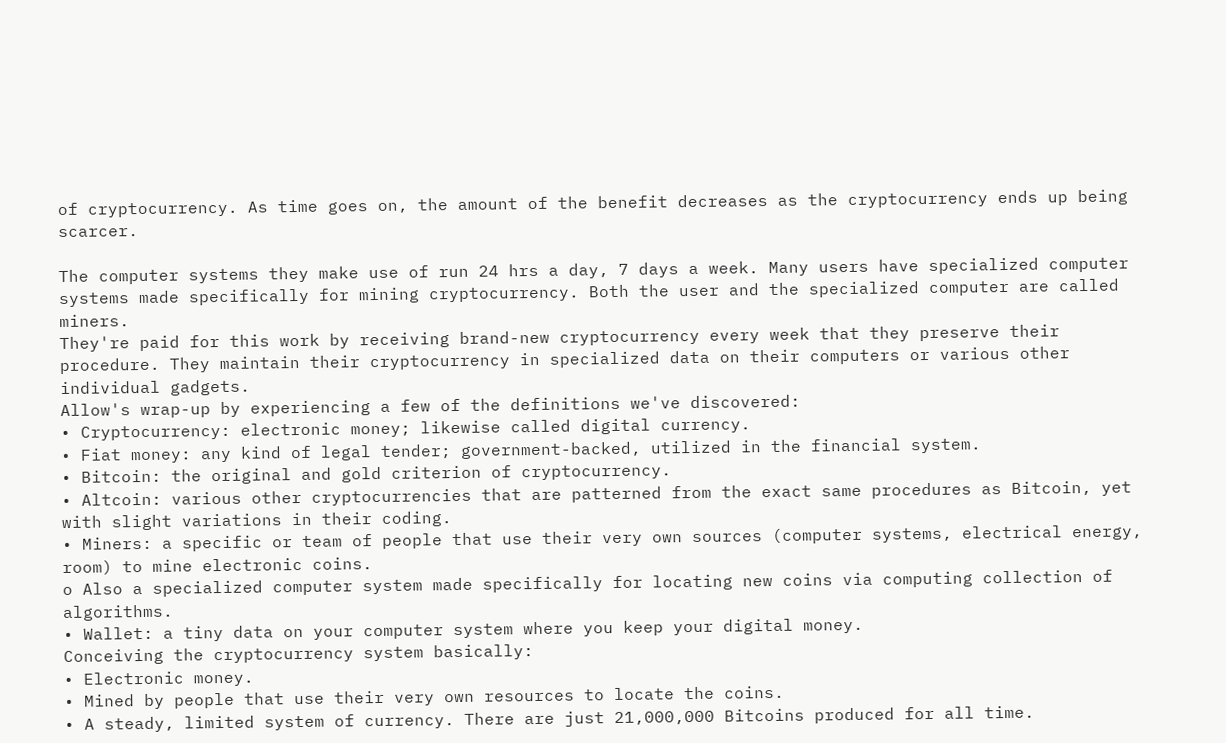of cryptocurrency. As time goes on, the amount of the benefit decreases as the cryptocurrency ends up being scarcer.

The computer systems they make use of run 24 hrs a day, 7 days a week. Many users have specialized computer systems made specifically for mining cryptocurrency. Both the user and the specialized computer are called miners.
They're paid for this work by receiving brand-new cryptocurrency every week that they preserve their procedure. They maintain their cryptocurrency in specialized data on their computers or various other individual gadgets.
Allow's wrap-up by experiencing a few of the definitions we've discovered:
• Cryptocurrency: electronic money; likewise called digital currency.
• Fiat money: any kind of legal tender; government-backed, utilized in the financial system.
• Bitcoin: the original and gold criterion of cryptocurrency.
• Altcoin: various other cryptocurrencies that are patterned from the exact same procedures as Bitcoin, yet with slight variations in their coding.
• Miners: a specific or team of people that use their very own sources (computer systems, electrical energy, room) to mine electronic coins.
o Also a specialized computer system made specifically for locating new coins via computing collection of algorithms.
• Wallet: a tiny data on your computer system where you keep your digital money.
Conceiving the cryptocurrency system basically:
• Electronic money.
• Mined by people that use their very own resources to locate the coins.
• A steady, limited system of currency. There are just 21,000,000 Bitcoins produced for all time.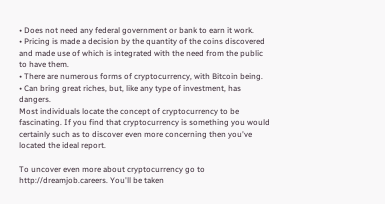• Does not need any federal government or bank to earn it work.
• Pricing is made a decision by the quantity of the coins discovered and made use of which is integrated with the need from the public to have them.
• There are numerous forms of cryptocurrency, with Bitcoin being.
• Can bring great riches, but, like any type of investment, has dangers.
Most individuals locate the concept of cryptocurrency to be fascinating. If you find that cryptocurrency is something you would certainly such as to discover even more concerning then you've located the ideal report.

To uncover even more about cryptocurrency go to http://dreamjob.careers. You'll be taken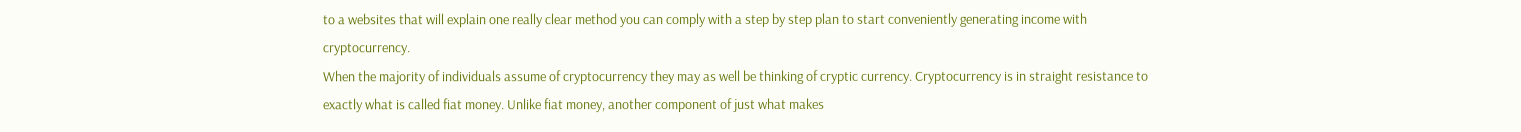to a websites that will explain one really clear method you can comply with a step by step plan to start conveniently generating income with cryptocurrency.
When the majority of individuals assume of cryptocurrency they may as well be thinking of cryptic currency. Cryptocurrency is in straight resistance to exactly what is called fiat money. Unlike fiat money, another component of just what makes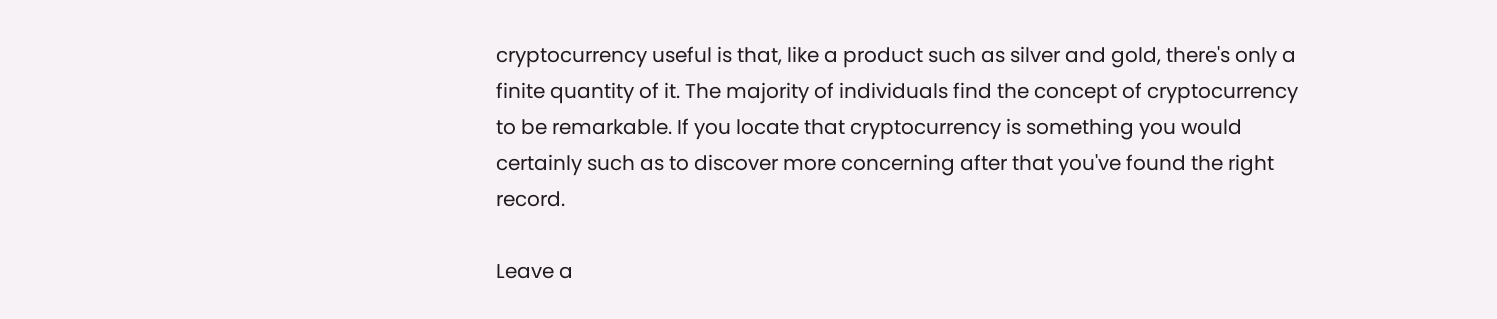cryptocurrency useful is that, like a product such as silver and gold, there's only a finite quantity of it. The majority of individuals find the concept of cryptocurrency to be remarkable. If you locate that cryptocurrency is something you would certainly such as to discover more concerning after that you've found the right record.

Leave a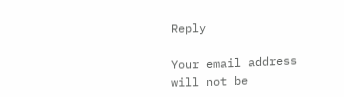Reply

Your email address will not be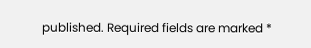published. Required fields are marked *